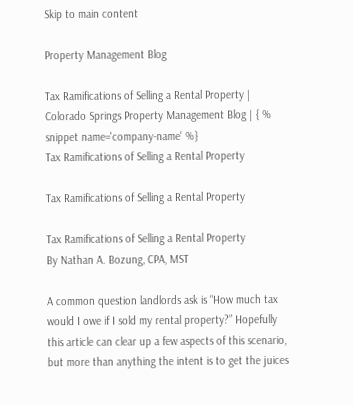Skip to main content

Property Management Blog

Tax Ramifications of Selling a Rental Property | Colorado Springs Property Management Blog | { % snippet name='company-name' %}
Tax Ramifications of Selling a Rental Property

Tax Ramifications of Selling a Rental Property

Tax Ramifications of Selling a Rental Property
By Nathan A. Bozung, CPA, MST

A common question landlords ask is “How much tax would I owe if I sold my rental property?” Hopefully this article can clear up a few aspects of this scenario, but more than anything the intent is to get the juices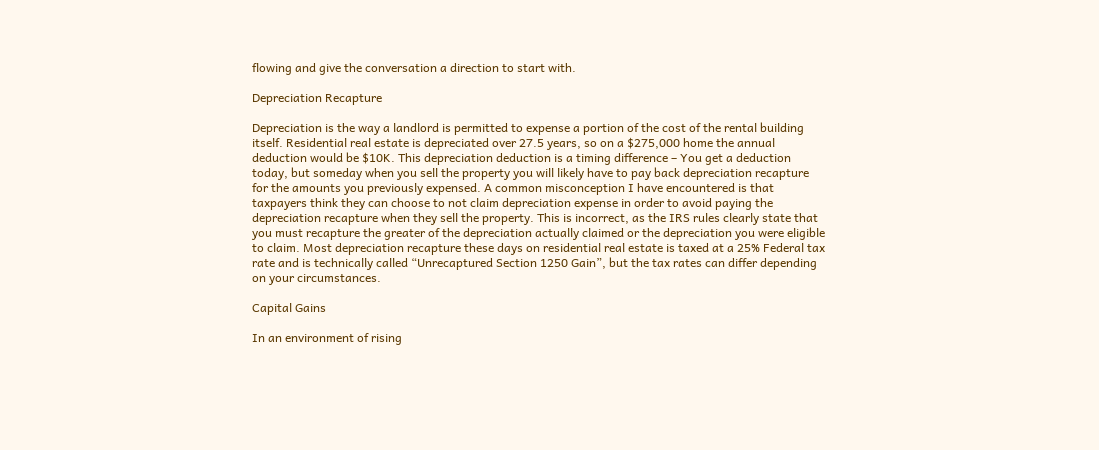flowing and give the conversation a direction to start with.

Depreciation Recapture

Depreciation is the way a landlord is permitted to expense a portion of the cost of the rental building itself. Residential real estate is depreciated over 27.5 years, so on a $275,000 home the annual deduction would be $10K. This depreciation deduction is a timing difference – You get a deduction today, but someday when you sell the property you will likely have to pay back depreciation recapture for the amounts you previously expensed. A common misconception I have encountered is that taxpayers think they can choose to not claim depreciation expense in order to avoid paying the depreciation recapture when they sell the property. This is incorrect, as the IRS rules clearly state that you must recapture the greater of the depreciation actually claimed or the depreciation you were eligible to claim. Most depreciation recapture these days on residential real estate is taxed at a 25% Federal tax rate and is technically called “Unrecaptured Section 1250 Gain”, but the tax rates can differ depending on your circumstances.

Capital Gains

In an environment of rising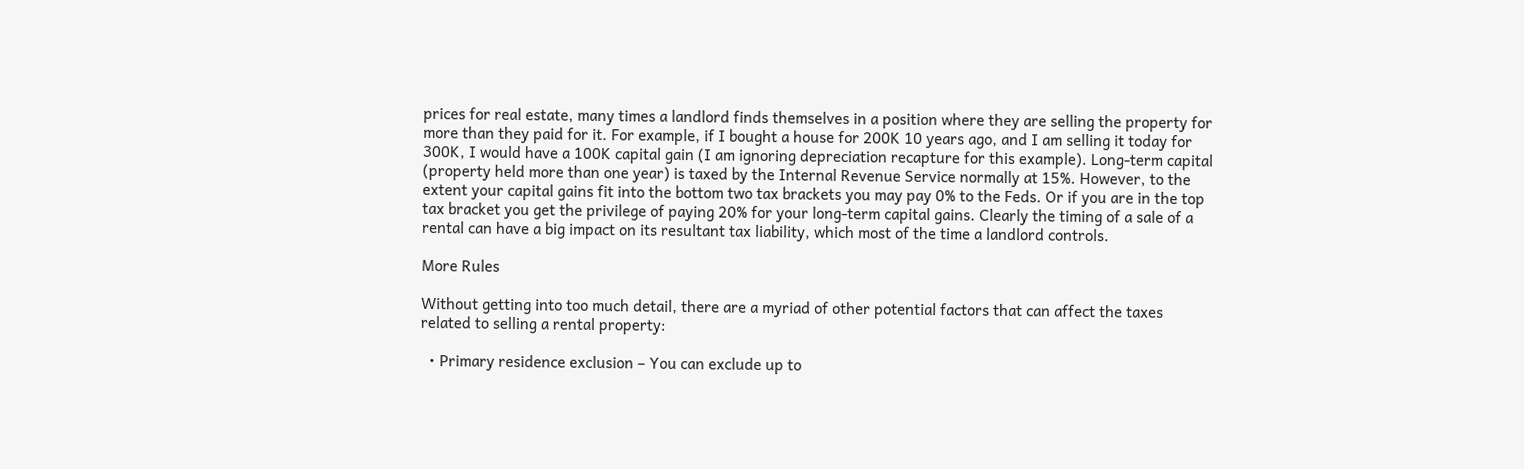prices for real estate, many times a landlord finds themselves in a position where they are selling the property for more than they paid for it. For example, if I bought a house for 200K 10 years ago, and I am selling it today for 300K, I would have a 100K capital gain (I am ignoring depreciation recapture for this example). Long‐term capital (property held more than one year) is taxed by the Internal Revenue Service normally at 15%. However, to the extent your capital gains fit into the bottom two tax brackets you may pay 0% to the Feds. Or if you are in the top tax bracket you get the privilege of paying 20% for your long‐term capital gains. Clearly the timing of a sale of a rental can have a big impact on its resultant tax liability, which most of the time a landlord controls.

More Rules

Without getting into too much detail, there are a myriad of other potential factors that can affect the taxes related to selling a rental property:

  • Primary residence exclusion – You can exclude up to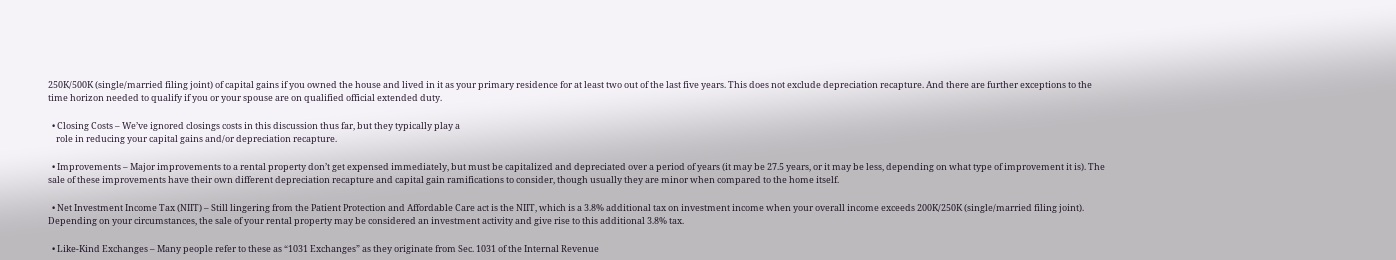250K/500K (single/married filing joint) of capital gains if you owned the house and lived in it as your primary residence for at least two out of the last five years. This does not exclude depreciation recapture. And there are further exceptions to the time horizon needed to qualify if you or your spouse are on qualified official extended duty.

  • Closing Costs – We’ve ignored closings costs in this discussion thus far, but they typically play a
    role in reducing your capital gains and/or depreciation recapture.

  • Improvements – Major improvements to a rental property don’t get expensed immediately, but must be capitalized and depreciated over a period of years (it may be 27.5 years, or it may be less, depending on what type of improvement it is). The sale of these improvements have their own different depreciation recapture and capital gain ramifications to consider, though usually they are minor when compared to the home itself.

  • Net Investment Income Tax (NIIT) – Still lingering from the Patient Protection and Affordable Care act is the NIIT, which is a 3.8% additional tax on investment income when your overall income exceeds 200K/250K (single/married filing joint). Depending on your circumstances, the sale of your rental property may be considered an investment activity and give rise to this additional 3.8% tax.

  • Like‐Kind Exchanges – Many people refer to these as “1031 Exchanges” as they originate from Sec. 1031 of the Internal Revenue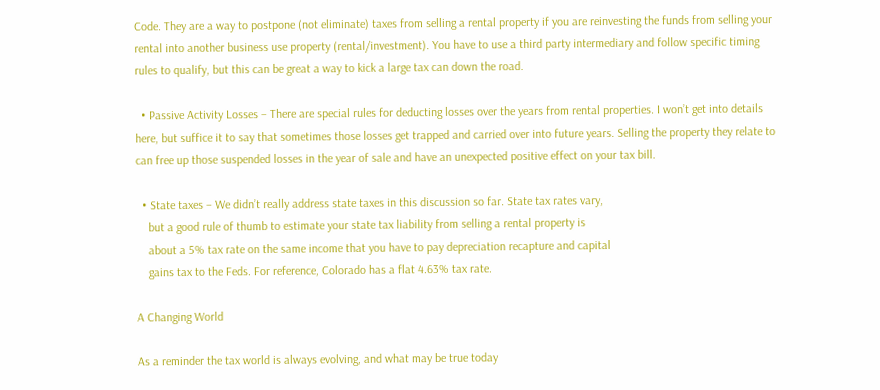Code. They are a way to postpone (not eliminate) taxes from selling a rental property if you are reinvesting the funds from selling your rental into another business use property (rental/investment). You have to use a third party intermediary and follow specific timing rules to qualify, but this can be great a way to kick a large tax can down the road.

  • Passive Activity Losses – There are special rules for deducting losses over the years from rental properties. I won’t get into details here, but suffice it to say that sometimes those losses get trapped and carried over into future years. Selling the property they relate to can free up those suspended losses in the year of sale and have an unexpected positive effect on your tax bill.

  • State taxes – We didn’t really address state taxes in this discussion so far. State tax rates vary,
    but a good rule of thumb to estimate your state tax liability from selling a rental property is
    about a 5% tax rate on the same income that you have to pay depreciation recapture and capital
    gains tax to the Feds. For reference, Colorado has a flat 4.63% tax rate.

A Changing World

As a reminder the tax world is always evolving, and what may be true today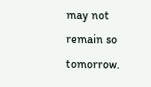may not remain so
tomorrow.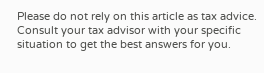Please do not rely on this article as tax advice. Consult your tax advisor with your specific
situation to get the best answers for you.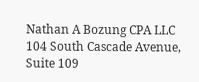Nathan A Bozung CPA LLC
104 South Cascade Avenue, Suite 109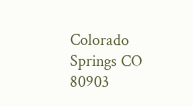Colorado Springs CO 80903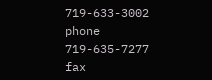719-633-3002 phone
719-635-7277 fax